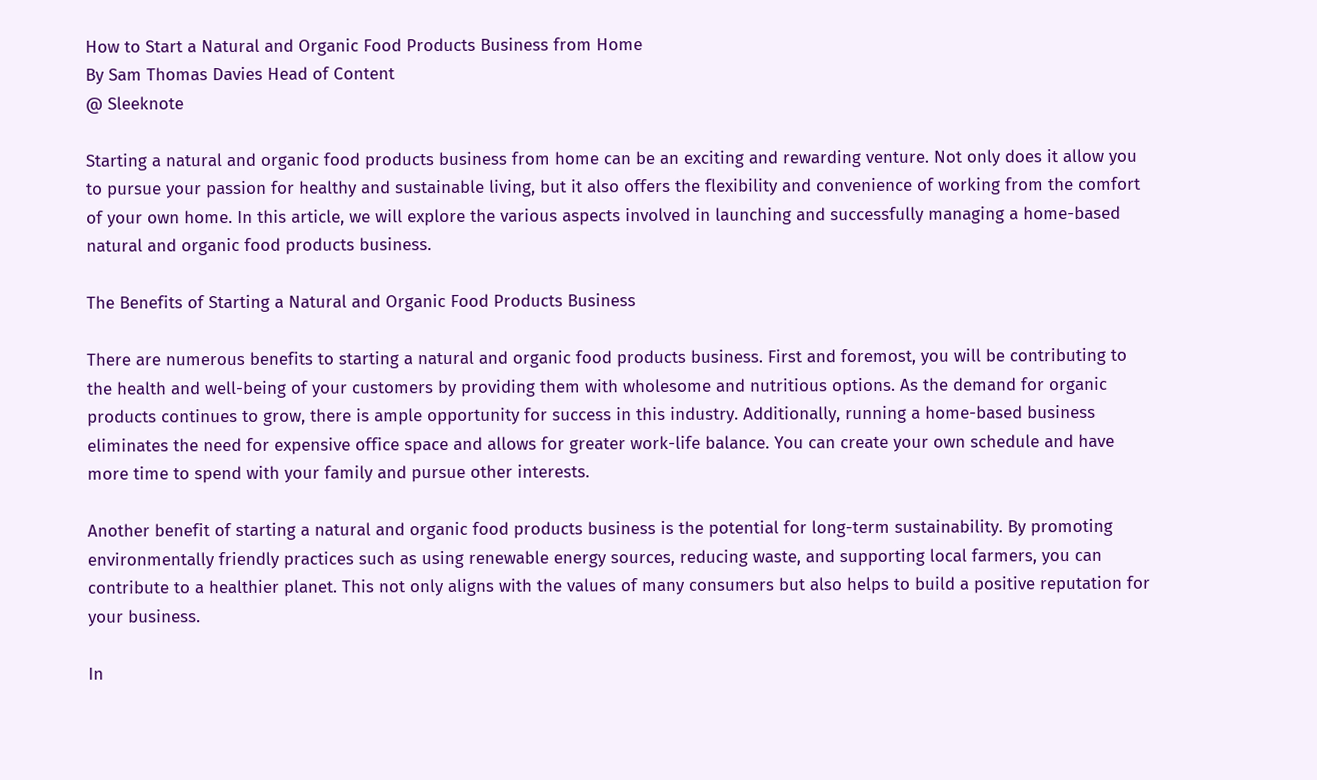How to Start a Natural and Organic Food Products Business from Home
By Sam Thomas Davies Head of Content
@ Sleeknote

Starting a natural and organic food products business from home can be an exciting and rewarding venture. Not only does it allow you to pursue your passion for healthy and sustainable living, but it also offers the flexibility and convenience of working from the comfort of your own home. In this article, we will explore the various aspects involved in launching and successfully managing a home-based natural and organic food products business.

The Benefits of Starting a Natural and Organic Food Products Business

There are numerous benefits to starting a natural and organic food products business. First and foremost, you will be contributing to the health and well-being of your customers by providing them with wholesome and nutritious options. As the demand for organic products continues to grow, there is ample opportunity for success in this industry. Additionally, running a home-based business eliminates the need for expensive office space and allows for greater work-life balance. You can create your own schedule and have more time to spend with your family and pursue other interests.

Another benefit of starting a natural and organic food products business is the potential for long-term sustainability. By promoting environmentally friendly practices such as using renewable energy sources, reducing waste, and supporting local farmers, you can contribute to a healthier planet. This not only aligns with the values of many consumers but also helps to build a positive reputation for your business.

In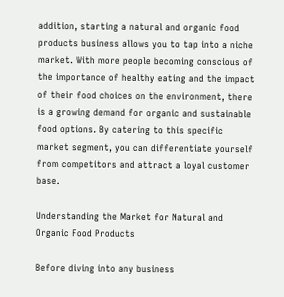addition, starting a natural and organic food products business allows you to tap into a niche market. With more people becoming conscious of the importance of healthy eating and the impact of their food choices on the environment, there is a growing demand for organic and sustainable food options. By catering to this specific market segment, you can differentiate yourself from competitors and attract a loyal customer base.

Understanding the Market for Natural and Organic Food Products

Before diving into any business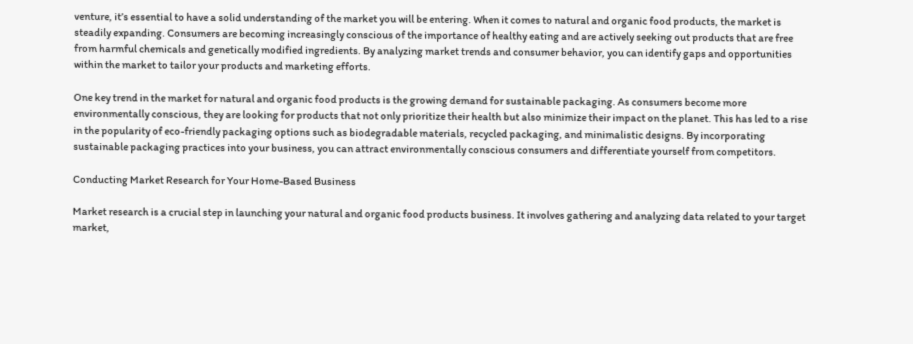venture, it’s essential to have a solid understanding of the market you will be entering. When it comes to natural and organic food products, the market is steadily expanding. Consumers are becoming increasingly conscious of the importance of healthy eating and are actively seeking out products that are free from harmful chemicals and genetically modified ingredients. By analyzing market trends and consumer behavior, you can identify gaps and opportunities within the market to tailor your products and marketing efforts.

One key trend in the market for natural and organic food products is the growing demand for sustainable packaging. As consumers become more environmentally conscious, they are looking for products that not only prioritize their health but also minimize their impact on the planet. This has led to a rise in the popularity of eco-friendly packaging options such as biodegradable materials, recycled packaging, and minimalistic designs. By incorporating sustainable packaging practices into your business, you can attract environmentally conscious consumers and differentiate yourself from competitors.

Conducting Market Research for Your Home-Based Business

Market research is a crucial step in launching your natural and organic food products business. It involves gathering and analyzing data related to your target market,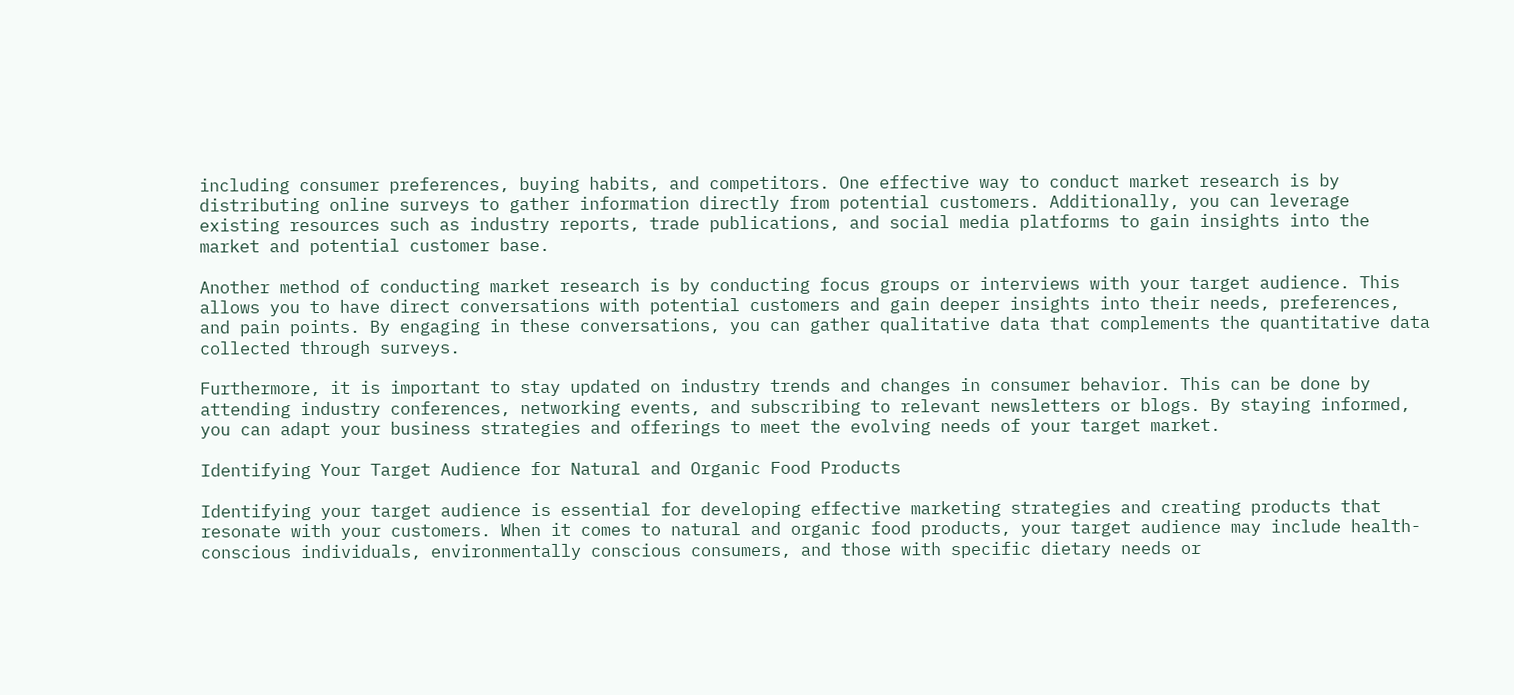including consumer preferences, buying habits, and competitors. One effective way to conduct market research is by distributing online surveys to gather information directly from potential customers. Additionally, you can leverage existing resources such as industry reports, trade publications, and social media platforms to gain insights into the market and potential customer base.

Another method of conducting market research is by conducting focus groups or interviews with your target audience. This allows you to have direct conversations with potential customers and gain deeper insights into their needs, preferences, and pain points. By engaging in these conversations, you can gather qualitative data that complements the quantitative data collected through surveys.

Furthermore, it is important to stay updated on industry trends and changes in consumer behavior. This can be done by attending industry conferences, networking events, and subscribing to relevant newsletters or blogs. By staying informed, you can adapt your business strategies and offerings to meet the evolving needs of your target market.

Identifying Your Target Audience for Natural and Organic Food Products

Identifying your target audience is essential for developing effective marketing strategies and creating products that resonate with your customers. When it comes to natural and organic food products, your target audience may include health-conscious individuals, environmentally conscious consumers, and those with specific dietary needs or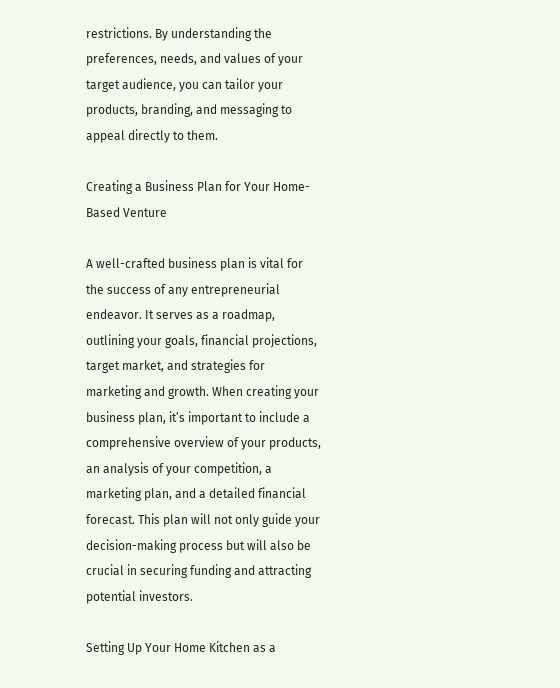restrictions. By understanding the preferences, needs, and values of your target audience, you can tailor your products, branding, and messaging to appeal directly to them.

Creating a Business Plan for Your Home-Based Venture

A well-crafted business plan is vital for the success of any entrepreneurial endeavor. It serves as a roadmap, outlining your goals, financial projections, target market, and strategies for marketing and growth. When creating your business plan, it’s important to include a comprehensive overview of your products, an analysis of your competition, a marketing plan, and a detailed financial forecast. This plan will not only guide your decision-making process but will also be crucial in securing funding and attracting potential investors.

Setting Up Your Home Kitchen as a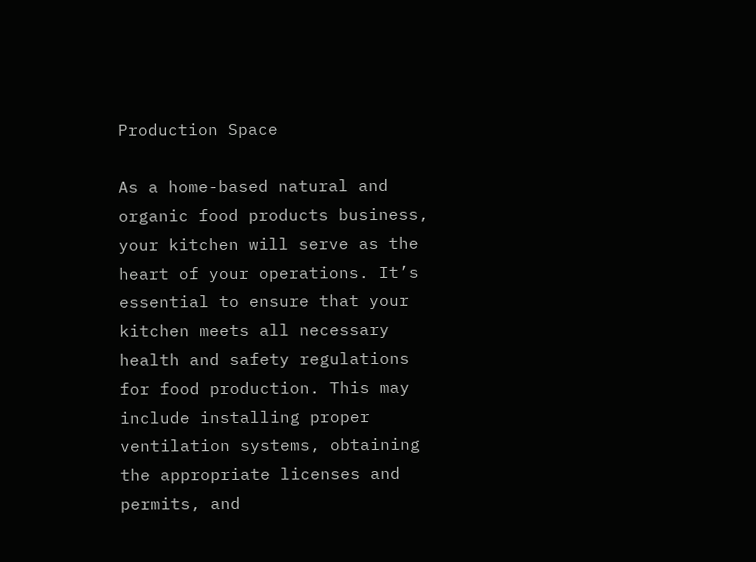Production Space

As a home-based natural and organic food products business, your kitchen will serve as the heart of your operations. It’s essential to ensure that your kitchen meets all necessary health and safety regulations for food production. This may include installing proper ventilation systems, obtaining the appropriate licenses and permits, and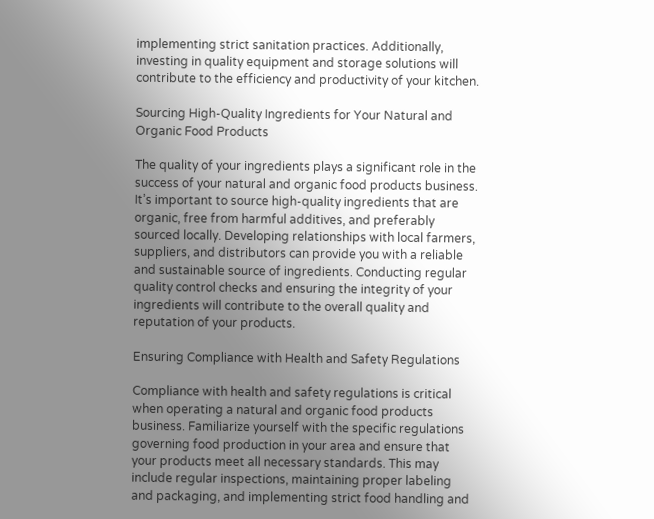implementing strict sanitation practices. Additionally, investing in quality equipment and storage solutions will contribute to the efficiency and productivity of your kitchen.

Sourcing High-Quality Ingredients for Your Natural and Organic Food Products

The quality of your ingredients plays a significant role in the success of your natural and organic food products business. It’s important to source high-quality ingredients that are organic, free from harmful additives, and preferably sourced locally. Developing relationships with local farmers, suppliers, and distributors can provide you with a reliable and sustainable source of ingredients. Conducting regular quality control checks and ensuring the integrity of your ingredients will contribute to the overall quality and reputation of your products.

Ensuring Compliance with Health and Safety Regulations

Compliance with health and safety regulations is critical when operating a natural and organic food products business. Familiarize yourself with the specific regulations governing food production in your area and ensure that your products meet all necessary standards. This may include regular inspections, maintaining proper labeling and packaging, and implementing strict food handling and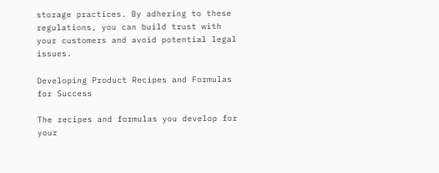storage practices. By adhering to these regulations, you can build trust with your customers and avoid potential legal issues.

Developing Product Recipes and Formulas for Success

The recipes and formulas you develop for your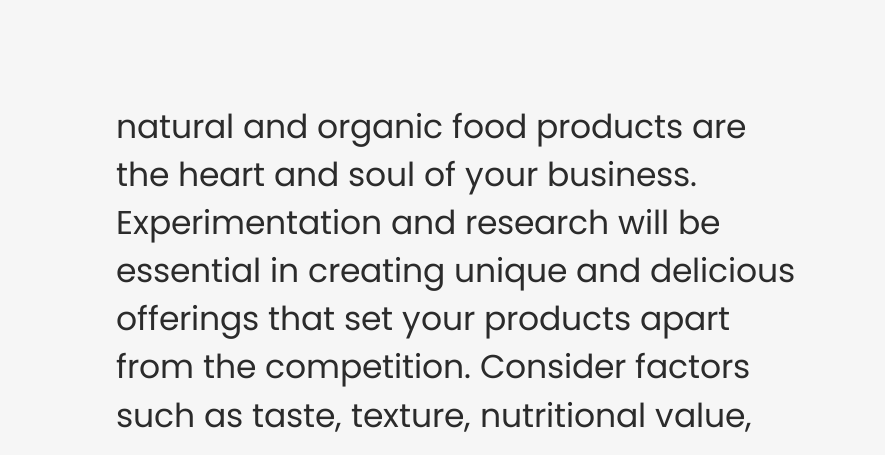natural and organic food products are the heart and soul of your business. Experimentation and research will be essential in creating unique and delicious offerings that set your products apart from the competition. Consider factors such as taste, texture, nutritional value,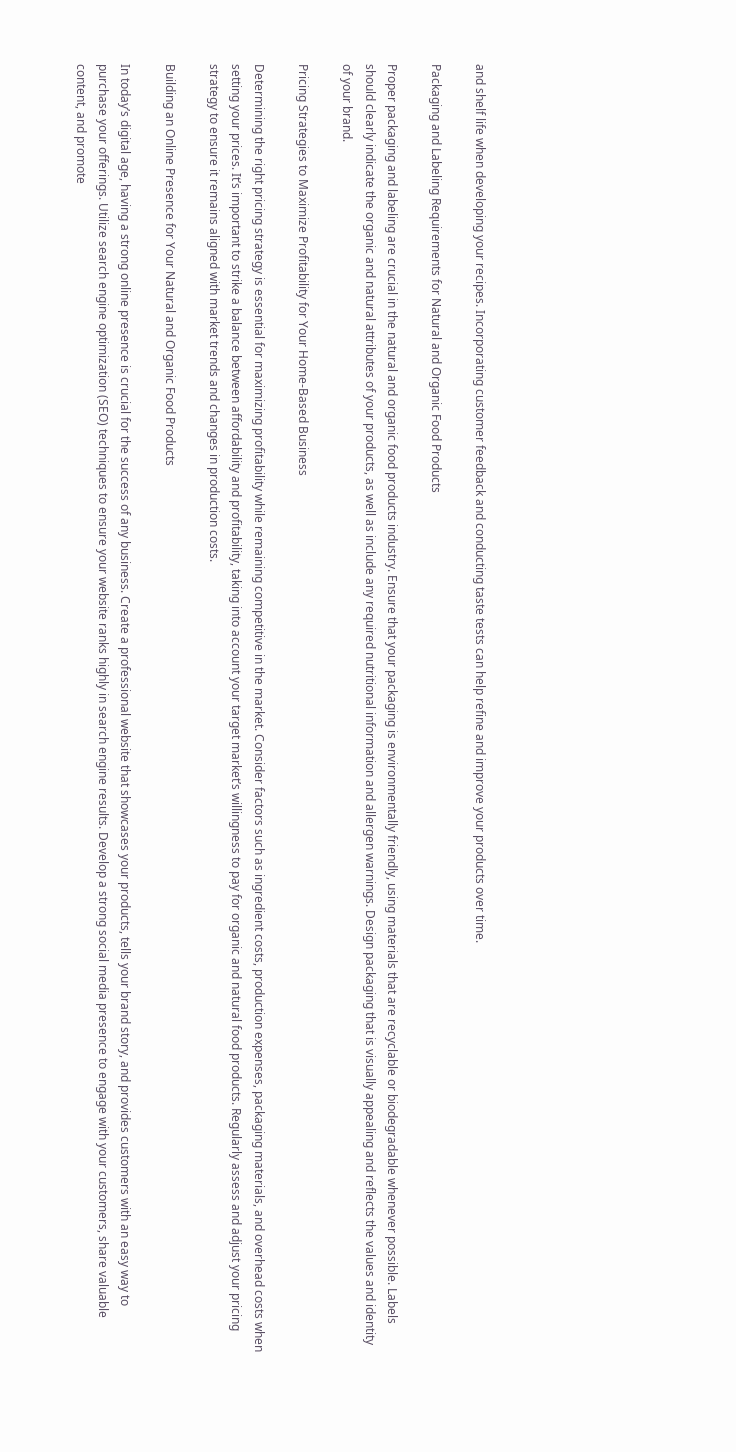and shelf life when developing your recipes. Incorporating customer feedback and conducting taste tests can help refine and improve your products over time.

Packaging and Labeling Requirements for Natural and Organic Food Products

Proper packaging and labeling are crucial in the natural and organic food products industry. Ensure that your packaging is environmentally friendly, using materials that are recyclable or biodegradable whenever possible. Labels should clearly indicate the organic and natural attributes of your products, as well as include any required nutritional information and allergen warnings. Design packaging that is visually appealing and reflects the values and identity of your brand.

Pricing Strategies to Maximize Profitability for Your Home-Based Business

Determining the right pricing strategy is essential for maximizing profitability while remaining competitive in the market. Consider factors such as ingredient costs, production expenses, packaging materials, and overhead costs when setting your prices. It’s important to strike a balance between affordability and profitability, taking into account your target market’s willingness to pay for organic and natural food products. Regularly assess and adjust your pricing strategy to ensure it remains aligned with market trends and changes in production costs.

Building an Online Presence for Your Natural and Organic Food Products

In today’s digital age, having a strong online presence is crucial for the success of any business. Create a professional website that showcases your products, tells your brand story, and provides customers with an easy way to purchase your offerings. Utilize search engine optimization (SEO) techniques to ensure your website ranks highly in search engine results. Develop a strong social media presence to engage with your customers, share valuable content, and promote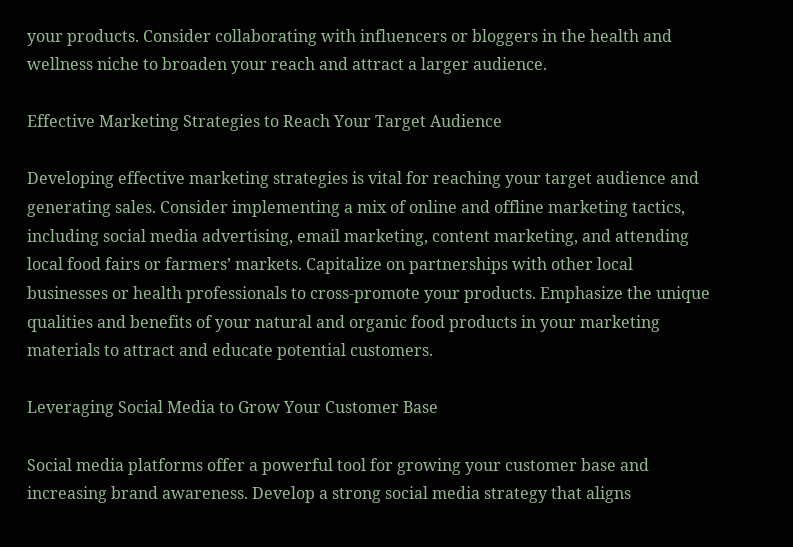your products. Consider collaborating with influencers or bloggers in the health and wellness niche to broaden your reach and attract a larger audience.

Effective Marketing Strategies to Reach Your Target Audience

Developing effective marketing strategies is vital for reaching your target audience and generating sales. Consider implementing a mix of online and offline marketing tactics, including social media advertising, email marketing, content marketing, and attending local food fairs or farmers’ markets. Capitalize on partnerships with other local businesses or health professionals to cross-promote your products. Emphasize the unique qualities and benefits of your natural and organic food products in your marketing materials to attract and educate potential customers.

Leveraging Social Media to Grow Your Customer Base

Social media platforms offer a powerful tool for growing your customer base and increasing brand awareness. Develop a strong social media strategy that aligns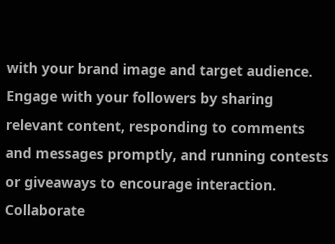with your brand image and target audience. Engage with your followers by sharing relevant content, responding to comments and messages promptly, and running contests or giveaways to encourage interaction. Collaborate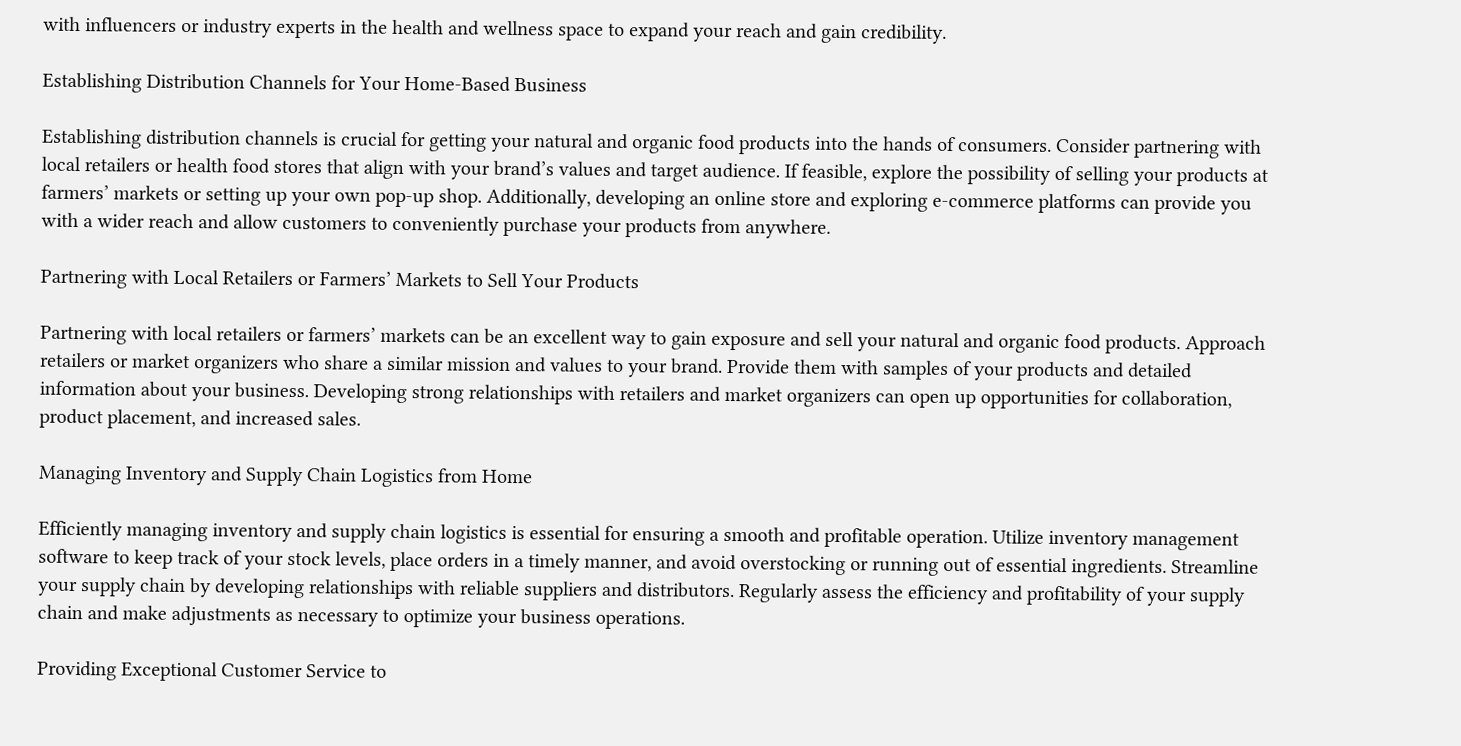with influencers or industry experts in the health and wellness space to expand your reach and gain credibility.

Establishing Distribution Channels for Your Home-Based Business

Establishing distribution channels is crucial for getting your natural and organic food products into the hands of consumers. Consider partnering with local retailers or health food stores that align with your brand’s values and target audience. If feasible, explore the possibility of selling your products at farmers’ markets or setting up your own pop-up shop. Additionally, developing an online store and exploring e-commerce platforms can provide you with a wider reach and allow customers to conveniently purchase your products from anywhere.

Partnering with Local Retailers or Farmers’ Markets to Sell Your Products

Partnering with local retailers or farmers’ markets can be an excellent way to gain exposure and sell your natural and organic food products. Approach retailers or market organizers who share a similar mission and values to your brand. Provide them with samples of your products and detailed information about your business. Developing strong relationships with retailers and market organizers can open up opportunities for collaboration, product placement, and increased sales.

Managing Inventory and Supply Chain Logistics from Home

Efficiently managing inventory and supply chain logistics is essential for ensuring a smooth and profitable operation. Utilize inventory management software to keep track of your stock levels, place orders in a timely manner, and avoid overstocking or running out of essential ingredients. Streamline your supply chain by developing relationships with reliable suppliers and distributors. Regularly assess the efficiency and profitability of your supply chain and make adjustments as necessary to optimize your business operations.

Providing Exceptional Customer Service to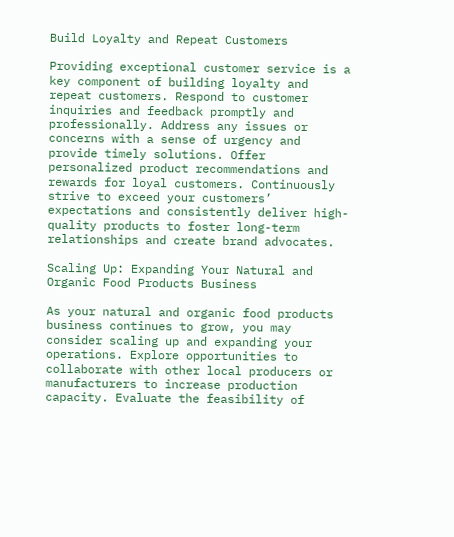Build Loyalty and Repeat Customers

Providing exceptional customer service is a key component of building loyalty and repeat customers. Respond to customer inquiries and feedback promptly and professionally. Address any issues or concerns with a sense of urgency and provide timely solutions. Offer personalized product recommendations and rewards for loyal customers. Continuously strive to exceed your customers’ expectations and consistently deliver high-quality products to foster long-term relationships and create brand advocates.

Scaling Up: Expanding Your Natural and Organic Food Products Business

As your natural and organic food products business continues to grow, you may consider scaling up and expanding your operations. Explore opportunities to collaborate with other local producers or manufacturers to increase production capacity. Evaluate the feasibility of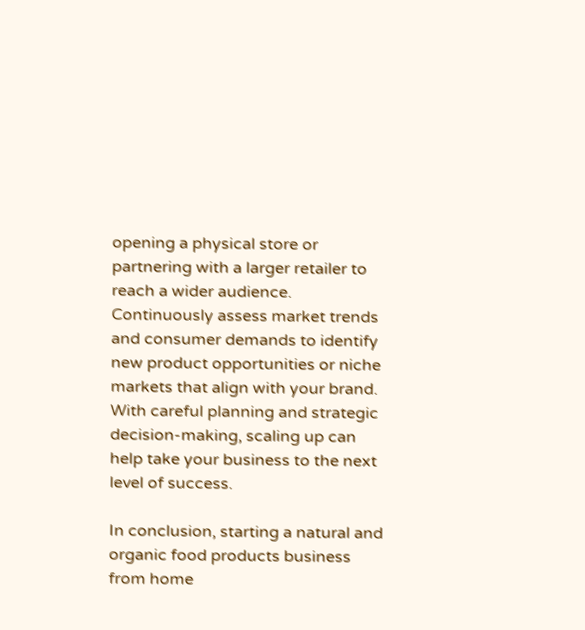opening a physical store or partnering with a larger retailer to reach a wider audience. Continuously assess market trends and consumer demands to identify new product opportunities or niche markets that align with your brand. With careful planning and strategic decision-making, scaling up can help take your business to the next level of success.

In conclusion, starting a natural and organic food products business from home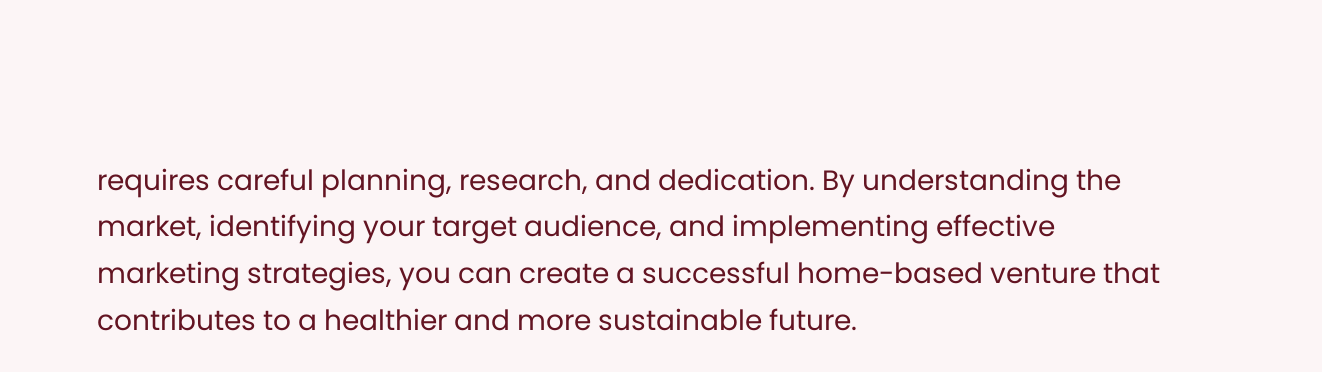requires careful planning, research, and dedication. By understanding the market, identifying your target audience, and implementing effective marketing strategies, you can create a successful home-based venture that contributes to a healthier and more sustainable future.